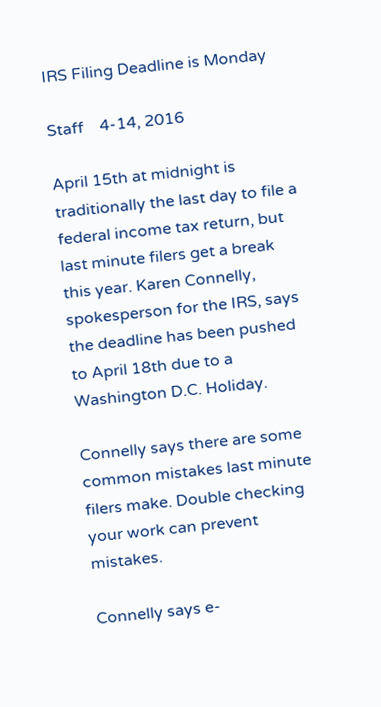IRS Filing Deadline is Monday

Staff    4-14, 2016

April 15th at midnight is traditionally the last day to file a federal income tax return, but last minute filers get a break this year. Karen Connelly, spokesperson for the IRS, says the deadline has been pushed to April 18th due to a Washington D.C. Holiday.

Connelly says there are some common mistakes last minute filers make. Double checking your work can prevent mistakes.

Connelly says e-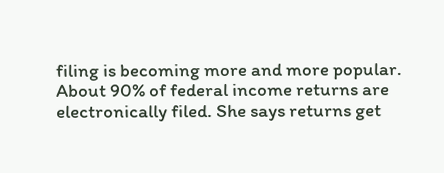filing is becoming more and more popular. About 90% of federal income returns are electronically filed. She says returns get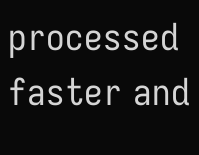processed faster and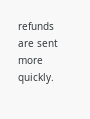refunds are sent more quickly.